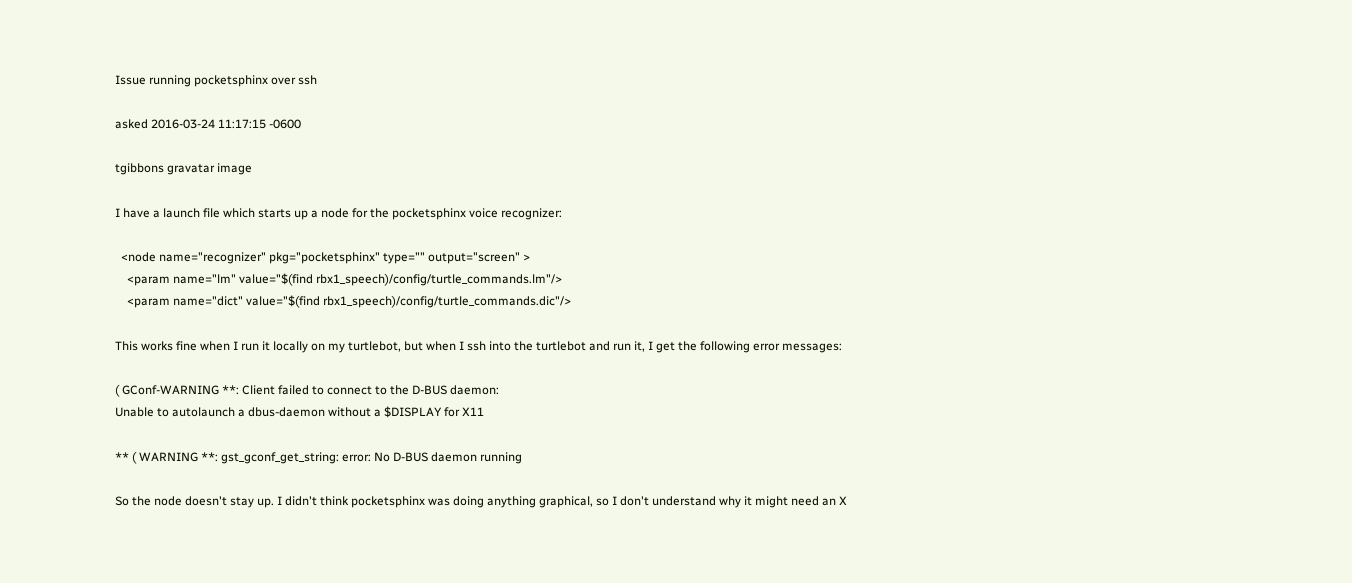Issue running pocketsphinx over ssh

asked 2016-03-24 11:17:15 -0600

tgibbons gravatar image

I have a launch file which starts up a node for the pocketsphinx voice recognizer:

  <node name="recognizer" pkg="pocketsphinx" type="" output="screen" >
    <param name="lm" value="$(find rbx1_speech)/config/turtle_commands.lm"/>
    <param name="dict" value="$(find rbx1_speech)/config/turtle_commands.dic"/>

This works fine when I run it locally on my turtlebot, but when I ssh into the turtlebot and run it, I get the following error messages:

( GConf-WARNING **: Client failed to connect to the D-BUS daemon:
Unable to autolaunch a dbus-daemon without a $DISPLAY for X11

** ( WARNING **: gst_gconf_get_string: error: No D-BUS daemon running

So the node doesn't stay up. I didn't think pocketsphinx was doing anything graphical, so I don't understand why it might need an X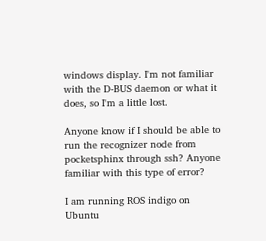windows display. I'm not familiar with the D-BUS daemon or what it does, so I'm a little lost.

Anyone know if I should be able to run the recognizer node from pocketsphinx through ssh? Anyone familiar with this type of error?

I am running ROS indigo on Ubuntu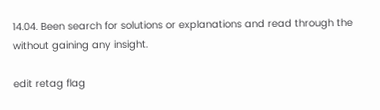14.04. Been search for solutions or explanations and read through the without gaining any insight.

edit retag flag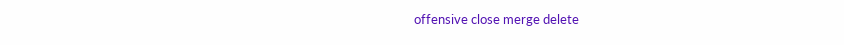offensive close merge delete